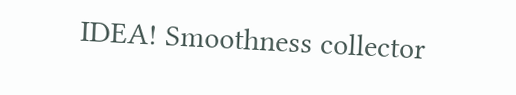IDEA! Smoothness collector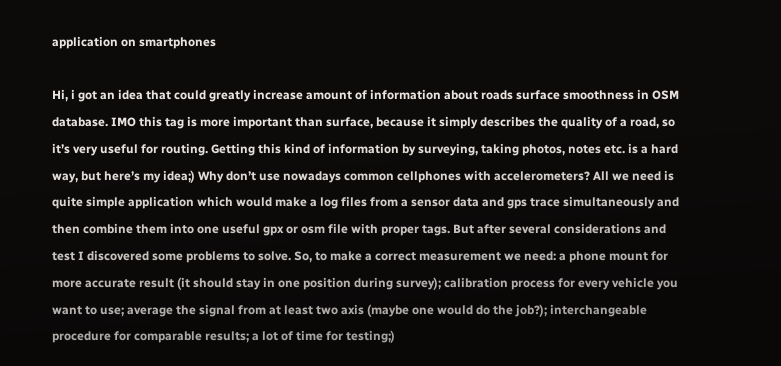application on smartphones

Hi, i got an idea that could greatly increase amount of information about roads surface smoothness in OSM database. IMO this tag is more important than surface, because it simply describes the quality of a road, so it’s very useful for routing. Getting this kind of information by surveying, taking photos, notes etc. is a hard way, but here’s my idea;) Why don’t use nowadays common cellphones with accelerometers? All we need is quite simple application which would make a log files from a sensor data and gps trace simultaneously and then combine them into one useful gpx or osm file with proper tags. But after several considerations and test I discovered some problems to solve. So, to make a correct measurement we need: a phone mount for more accurate result (it should stay in one position during survey); calibration process for every vehicle you want to use; average the signal from at least two axis (maybe one would do the job?); interchangeable procedure for comparable results; a lot of time for testing;)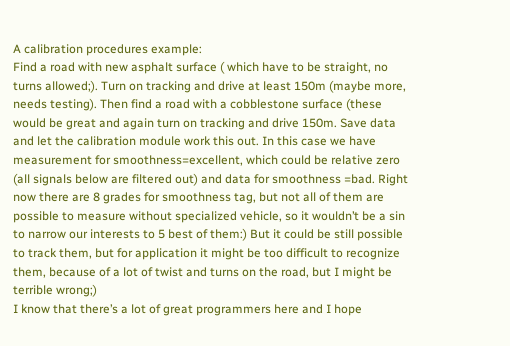A calibration procedures example:
Find a road with new asphalt surface ( which have to be straight, no turns allowed;). Turn on tracking and drive at least 150m (maybe more, needs testing). Then find a road with a cobblestone surface (these would be great and again turn on tracking and drive 150m. Save data and let the calibration module work this out. In this case we have measurement for smoothness=excellent, which could be relative zero (all signals below are filtered out) and data for smoothness =bad. Right now there are 8 grades for smoothness tag, but not all of them are possible to measure without specialized vehicle, so it wouldn’t be a sin to narrow our interests to 5 best of them:) But it could be still possible to track them, but for application it might be too difficult to recognize them, because of a lot of twist and turns on the road, but I might be terrible wrong;)
I know that there’s a lot of great programmers here and I hope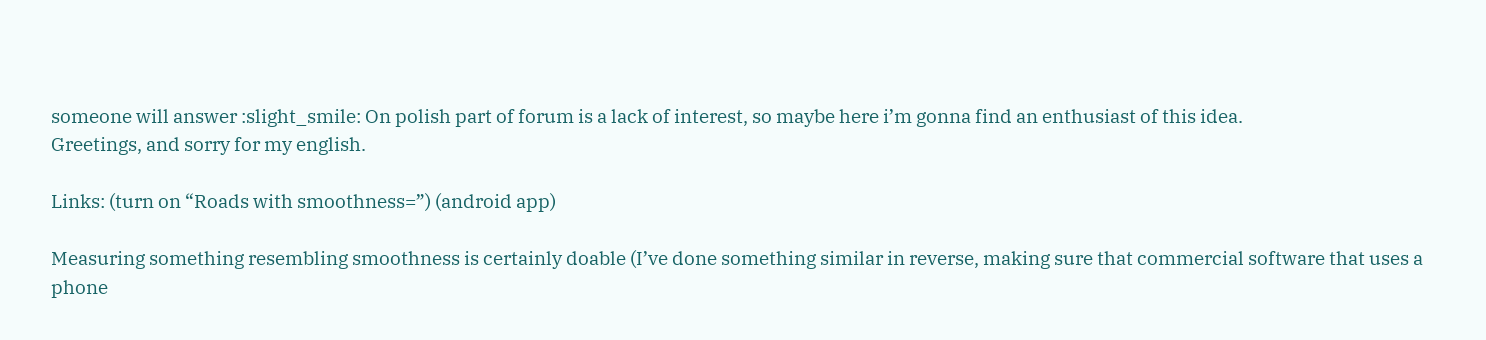someone will answer :slight_smile: On polish part of forum is a lack of interest, so maybe here i’m gonna find an enthusiast of this idea.
Greetings, and sorry for my english.

Links: (turn on “Roads with smoothness=”) (android app)

Measuring something resembling smoothness is certainly doable (I’ve done something similar in reverse, making sure that commercial software that uses a phone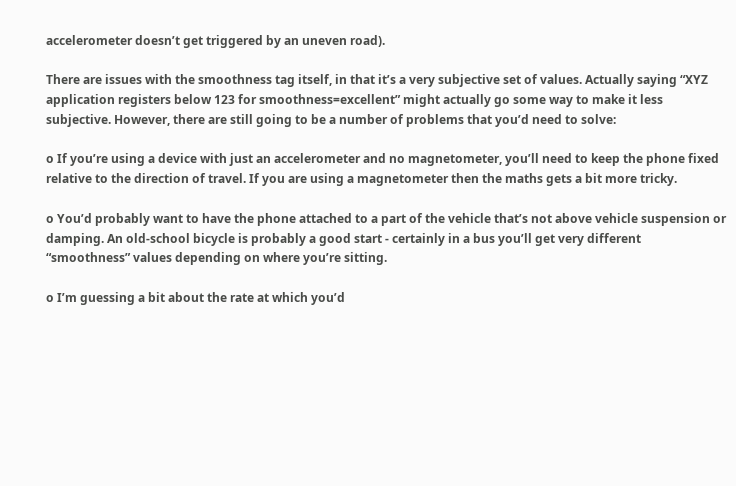accelerometer doesn’t get triggered by an uneven road).

There are issues with the smoothness tag itself, in that it’s a very subjective set of values. Actually saying “XYZ application registers below 123 for smoothness=excellent” might actually go some way to make it less subjective. However, there are still going to be a number of problems that you’d need to solve:

o If you’re using a device with just an accelerometer and no magnetometer, you’ll need to keep the phone fixed relative to the direction of travel. If you are using a magnetometer then the maths gets a bit more tricky.

o You’d probably want to have the phone attached to a part of the vehicle that’s not above vehicle suspension or damping. An old-school bicycle is probably a good start - certainly in a bus you’ll get very different “smoothness” values depending on where you’re sitting.

o I’m guessing a bit about the rate at which you’d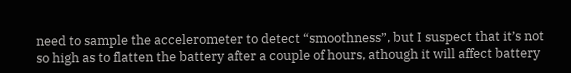need to sample the accelerometer to detect “smoothness”, but I suspect that it’s not so high as to flatten the battery after a couple of hours, athough it will affect battery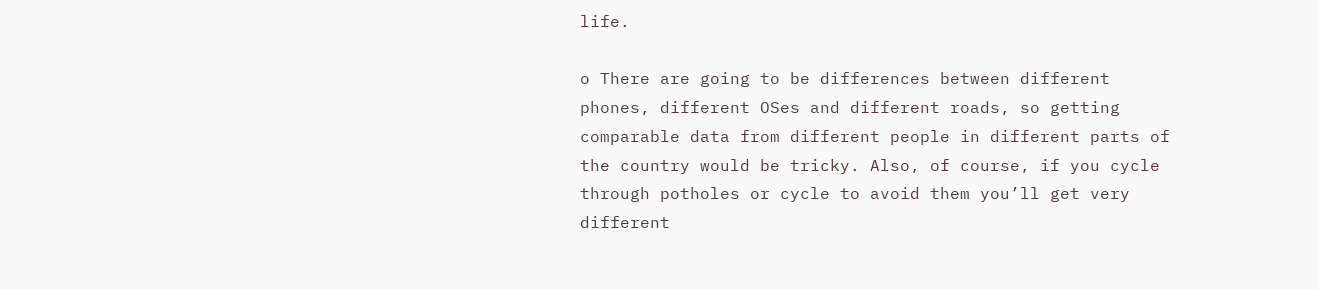life.

o There are going to be differences between different phones, different OSes and different roads, so getting comparable data from different people in different parts of the country would be tricky. Also, of course, if you cycle through potholes or cycle to avoid them you’ll get very different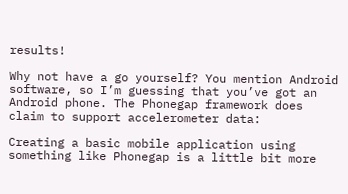results!

Why not have a go yourself? You mention Android software, so I’m guessing that you’ve got an Android phone. The Phonegap framework does claim to support accelerometer data:

Creating a basic mobile application using something like Phonegap is a little bit more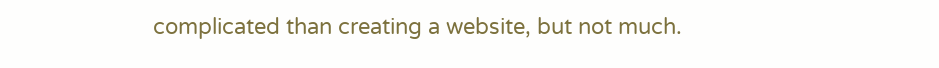complicated than creating a website, but not much.